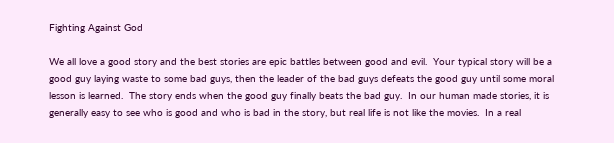Fighting Against God

We all love a good story and the best stories are epic battles between good and evil.  Your typical story will be a good guy laying waste to some bad guys, then the leader of the bad guys defeats the good guy until some moral lesson is learned.  The story ends when the good guy finally beats the bad guy.  In our human made stories, it is generally easy to see who is good and who is bad in the story, but real life is not like the movies.  In a real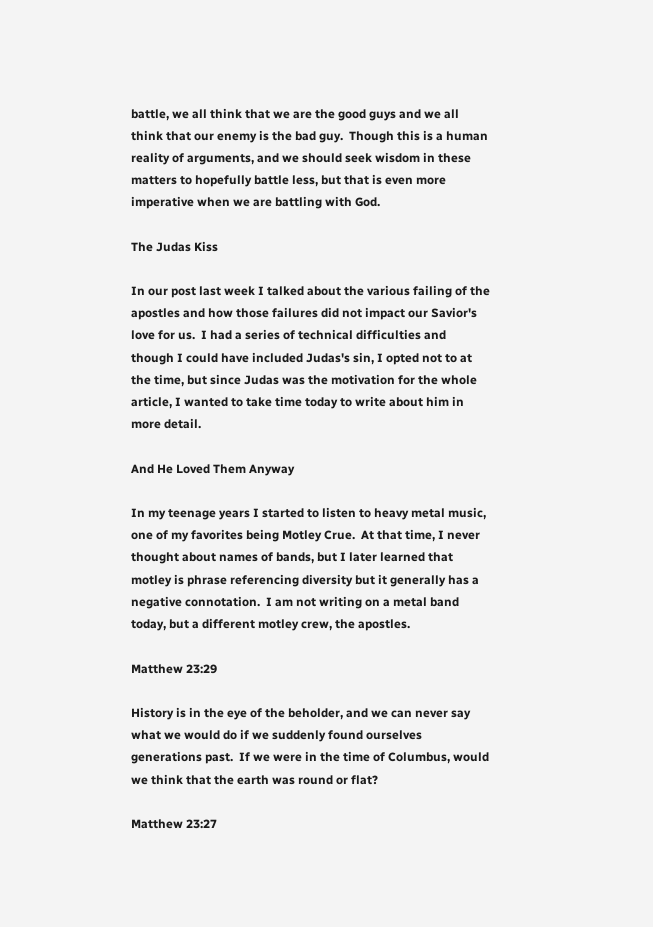battle, we all think that we are the good guys and we all think that our enemy is the bad guy.  Though this is a human reality of arguments, and we should seek wisdom in these matters to hopefully battle less, but that is even more imperative when we are battling with God.

The Judas Kiss

In our post last week I talked about the various failing of the apostles and how those failures did not impact our Savior's love for us.  I had a series of technical difficulties and though I could have included Judas's sin, I opted not to at the time, but since Judas was the motivation for the whole article, I wanted to take time today to write about him in more detail.

And He Loved Them Anyway

In my teenage years I started to listen to heavy metal music, one of my favorites being Motley Crue.  At that time, I never thought about names of bands, but I later learned that motley is phrase referencing diversity but it generally has a negative connotation.  I am not writing on a metal band today, but a different motley crew, the apostles.

Matthew 23:29

History is in the eye of the beholder, and we can never say what we would do if we suddenly found ourselves generations past.  If we were in the time of Columbus, would we think that the earth was round or flat?

Matthew 23:27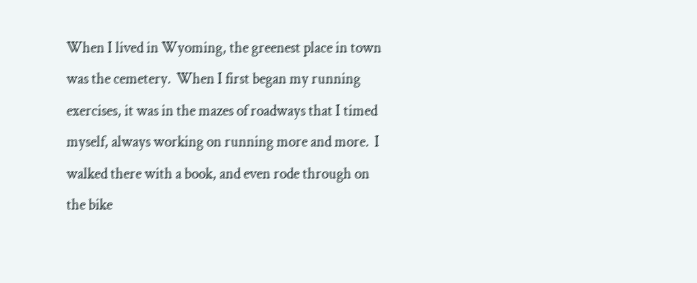When I lived in Wyoming, the greenest place in town was the cemetery.  When I first began my running exercises, it was in the mazes of roadways that I timed myself, always working on running more and more.  I walked there with a book, and even rode through on the bike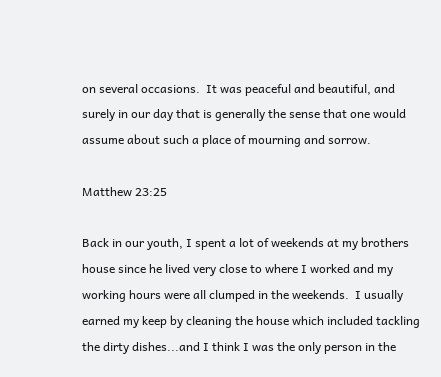on several occasions.  It was peaceful and beautiful, and surely in our day that is generally the sense that one would assume about such a place of mourning and sorrow.

Matthew 23:25

Back in our youth, I spent a lot of weekends at my brothers house since he lived very close to where I worked and my working hours were all clumped in the weekends.  I usually earned my keep by cleaning the house which included tackling the dirty dishes...and I think I was the only person in the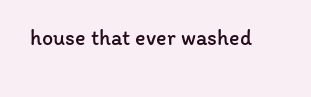house that ever washed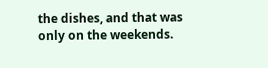the dishes, and that was only on the weekends.